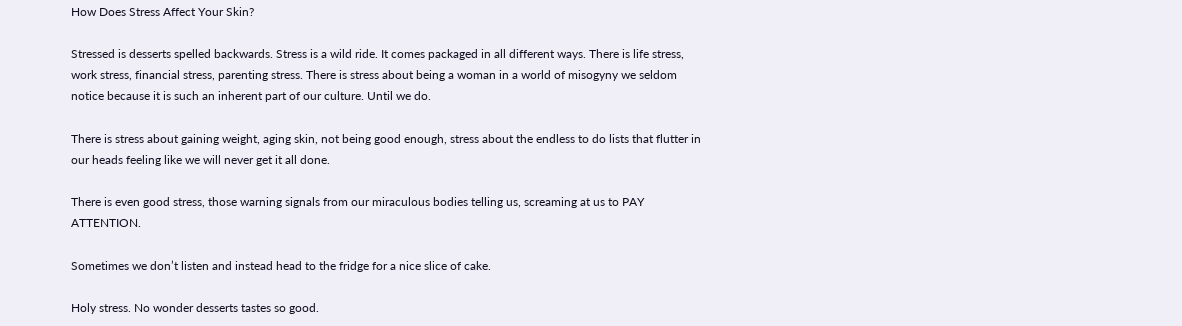How Does Stress Affect Your Skin?

Stressed is desserts spelled backwards. Stress is a wild ride. It comes packaged in all different ways. There is life stress, work stress, financial stress, parenting stress. There is stress about being a woman in a world of misogyny we seldom notice because it is such an inherent part of our culture. Until we do.

There is stress about gaining weight, aging skin, not being good enough, stress about the endless to do lists that flutter in our heads feeling like we will never get it all done.

There is even good stress, those warning signals from our miraculous bodies telling us, screaming at us to PAY ATTENTION.

Sometimes we don’t listen and instead head to the fridge for a nice slice of cake.

Holy stress. No wonder desserts tastes so good.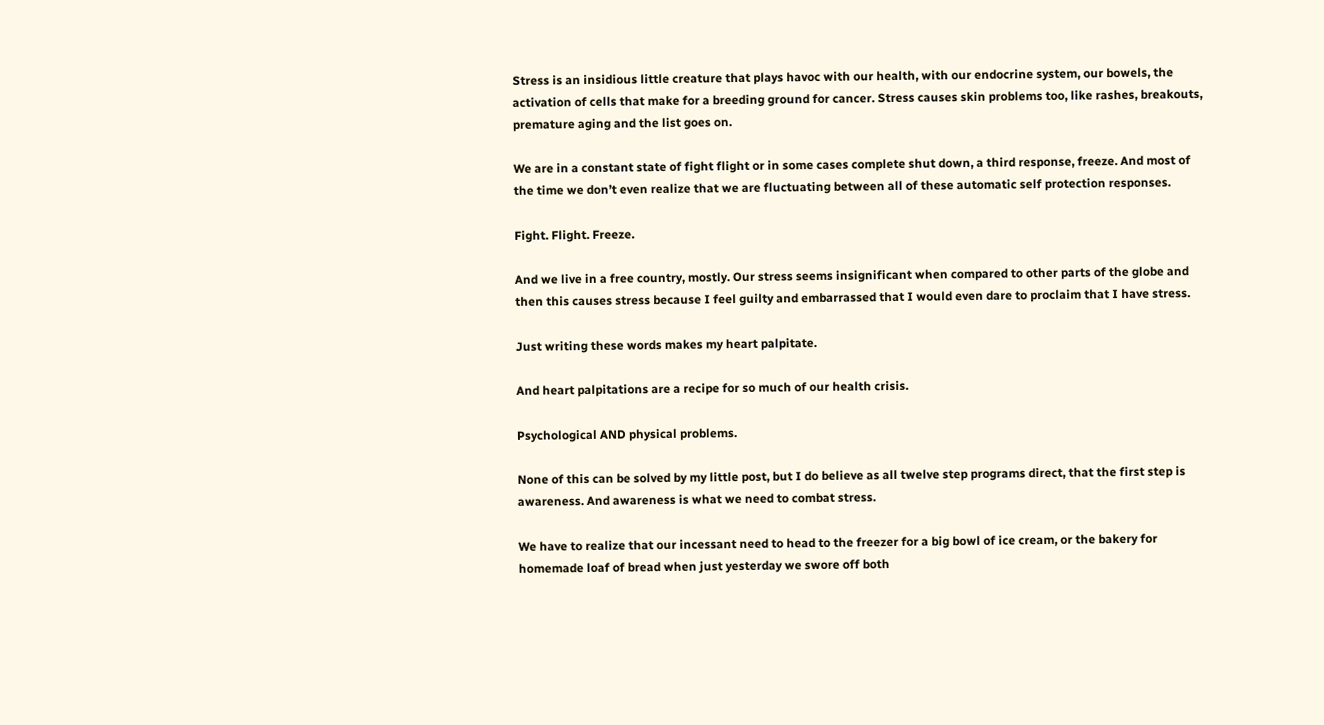Stress is an insidious little creature that plays havoc with our health, with our endocrine system, our bowels, the activation of cells that make for a breeding ground for cancer. Stress causes skin problems too, like rashes, breakouts, premature aging and the list goes on.

We are in a constant state of fight flight or in some cases complete shut down, a third response, freeze. And most of the time we don’t even realize that we are fluctuating between all of these automatic self protection responses.

Fight. Flight. Freeze.

And we live in a free country, mostly. Our stress seems insignificant when compared to other parts of the globe and then this causes stress because I feel guilty and embarrassed that I would even dare to proclaim that I have stress.

Just writing these words makes my heart palpitate.

And heart palpitations are a recipe for so much of our health crisis.

Psychological AND physical problems.

None of this can be solved by my little post, but I do believe as all twelve step programs direct, that the first step is awareness. And awareness is what we need to combat stress.

We have to realize that our incessant need to head to the freezer for a big bowl of ice cream, or the bakery for homemade loaf of bread when just yesterday we swore off both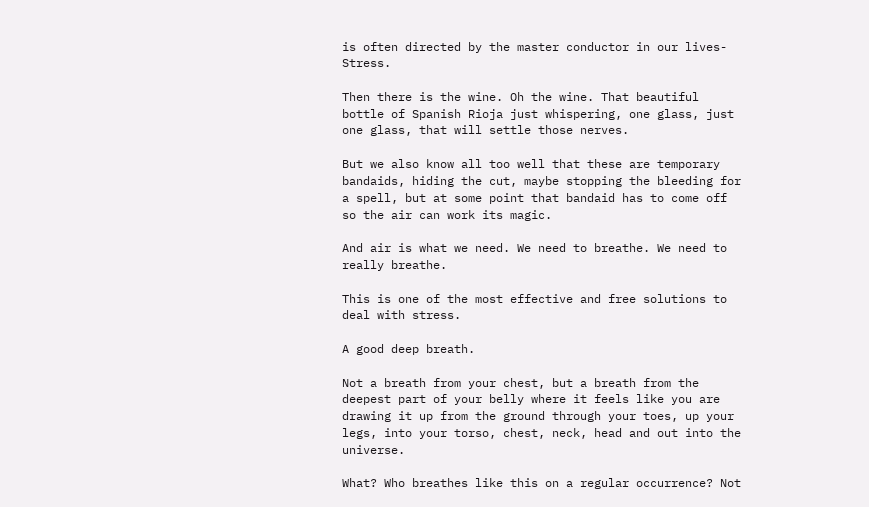is often directed by the master conductor in our lives- Stress.

Then there is the wine. Oh the wine. That beautiful bottle of Spanish Rioja just whispering, one glass, just one glass, that will settle those nerves.

But we also know all too well that these are temporary bandaids, hiding the cut, maybe stopping the bleeding for a spell, but at some point that bandaid has to come off so the air can work its magic.

And air is what we need. We need to breathe. We need to really breathe.

This is one of the most effective and free solutions to deal with stress.

A good deep breath.

Not a breath from your chest, but a breath from the deepest part of your belly where it feels like you are drawing it up from the ground through your toes, up your legs, into your torso, chest, neck, head and out into the universe.

What? Who breathes like this on a regular occurrence? Not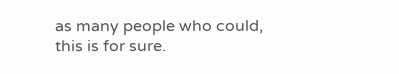as many people who could, this is for sure.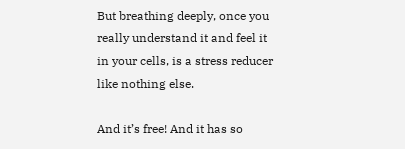But breathing deeply, once you really understand it and feel it in your cells, is a stress reducer like nothing else.

And it’s free! And it has so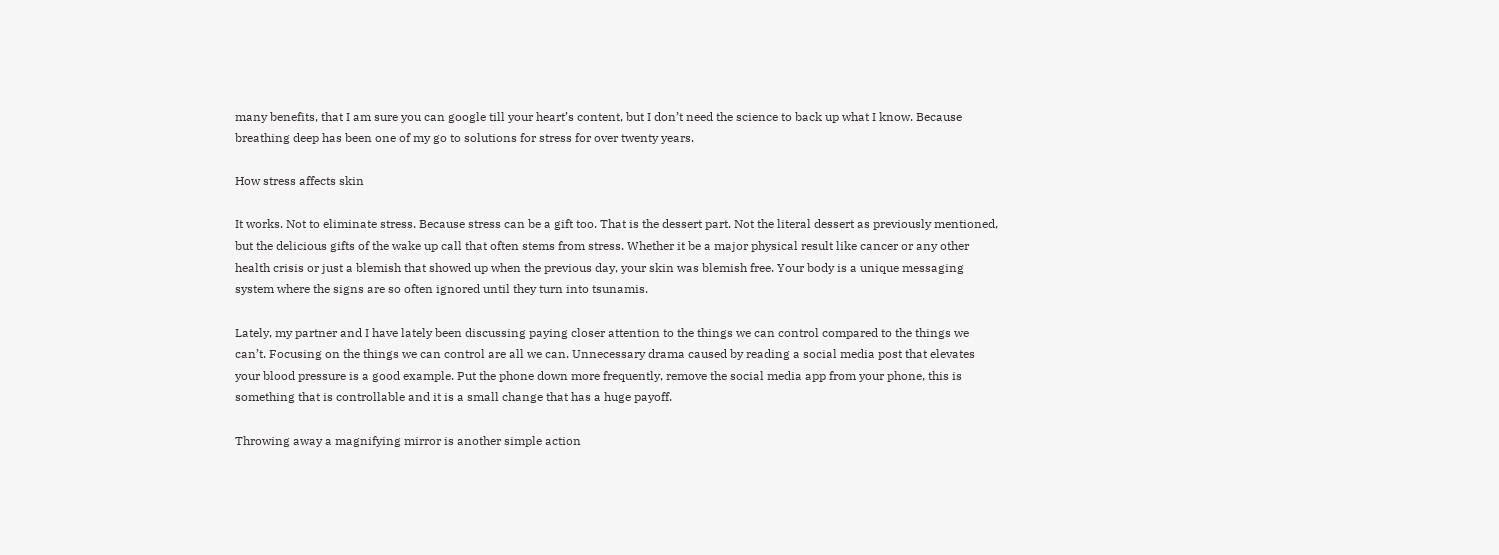many benefits, that I am sure you can google till your heart’s content, but I don’t need the science to back up what I know. Because breathing deep has been one of my go to solutions for stress for over twenty years.

How stress affects skin

It works. Not to eliminate stress. Because stress can be a gift too. That is the dessert part. Not the literal dessert as previously mentioned, but the delicious gifts of the wake up call that often stems from stress. Whether it be a major physical result like cancer or any other health crisis or just a blemish that showed up when the previous day, your skin was blemish free. Your body is a unique messaging system where the signs are so often ignored until they turn into tsunamis.

Lately, my partner and I have lately been discussing paying closer attention to the things we can control compared to the things we can’t. Focusing on the things we can control are all we can. Unnecessary drama caused by reading a social media post that elevates your blood pressure is a good example. Put the phone down more frequently, remove the social media app from your phone, this is something that is controllable and it is a small change that has a huge payoff.

Throwing away a magnifying mirror is another simple action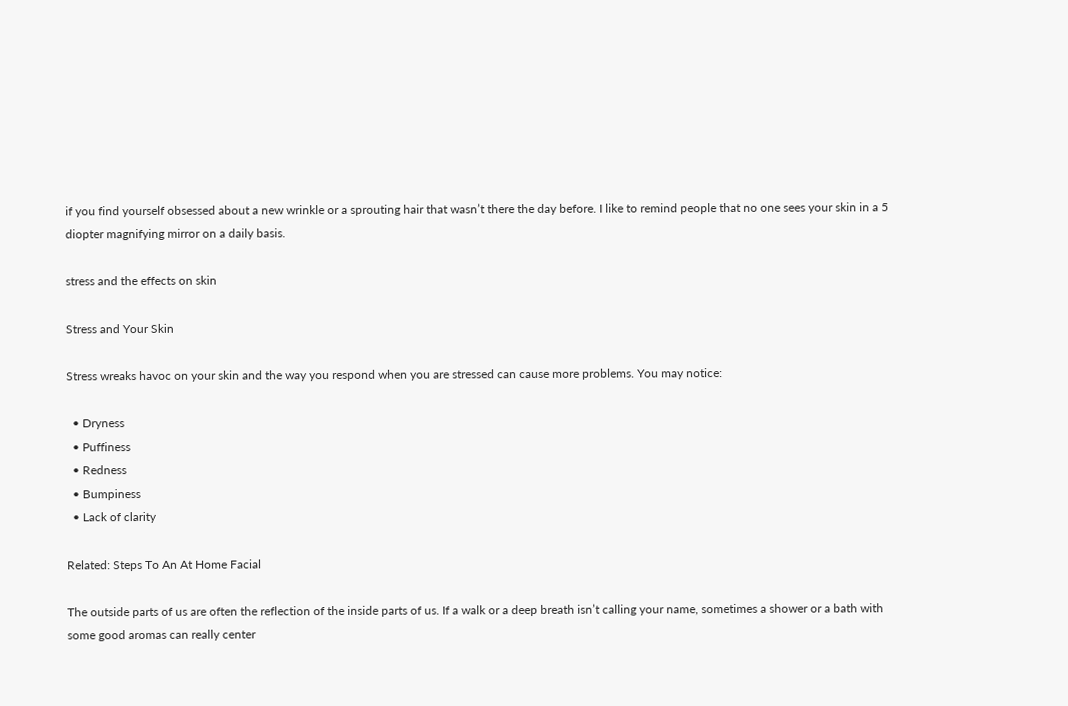if you find yourself obsessed about a new wrinkle or a sprouting hair that wasn’t there the day before. I like to remind people that no one sees your skin in a 5 diopter magnifying mirror on a daily basis.

stress and the effects on skin

Stress and Your Skin

Stress wreaks havoc on your skin and the way you respond when you are stressed can cause more problems. You may notice:

  • Dryness
  • Puffiness
  • Redness
  • Bumpiness
  • Lack of clarity

Related: Steps To An At Home Facial

The outside parts of us are often the reflection of the inside parts of us. If a walk or a deep breath isn’t calling your name, sometimes a shower or a bath with some good aromas can really center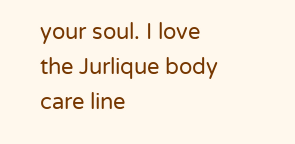your soul. I love the Jurlique body care line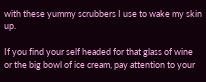with these yummy scrubbers I use to wake my skin up.

If you find your self headed for that glass of wine or the big bowl of ice cream, pay attention to your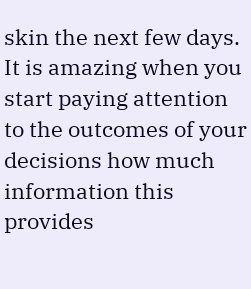skin the next few days. It is amazing when you start paying attention to the outcomes of your decisions how much information this provides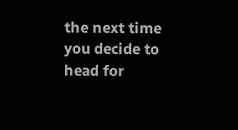the next time you decide to head for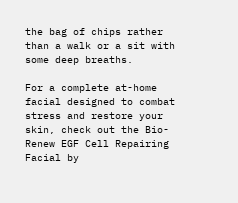the bag of chips rather than a walk or a sit with some deep breaths.

For a complete at-home facial designed to combat stress and restore your skin, check out the Bio-Renew EGF Cell Repairing Facial by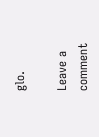glo.

Leave a comment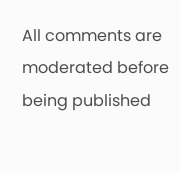All comments are moderated before being published